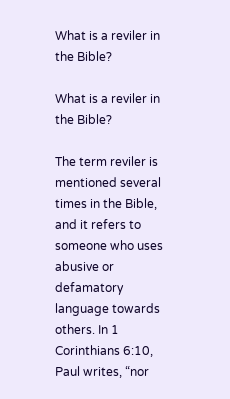What is a reviler in the Bible?

What is a reviler in the Bible?

The term reviler is mentioned several times in the Bible, and it refers to someone who uses abusive or defamatory language towards others. In 1 Corinthians 6:10, Paul writes, “nor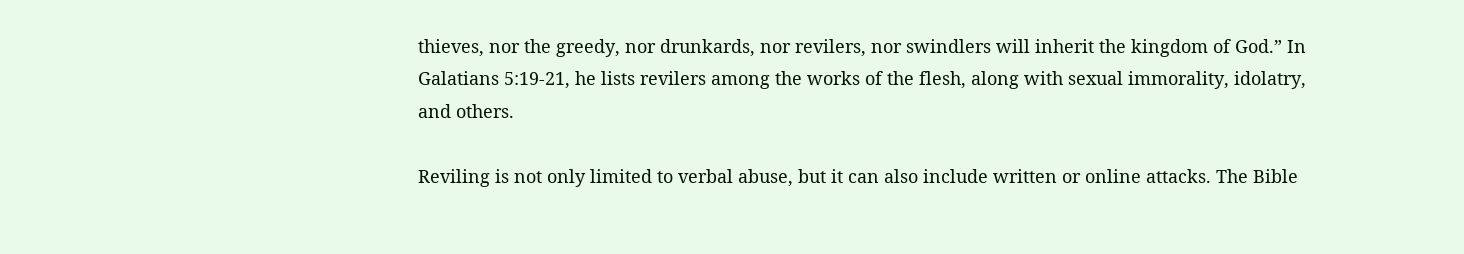thieves, nor the greedy, nor drunkards, nor revilers, nor swindlers will inherit the kingdom of God.” In Galatians 5:19-21, he lists revilers among the works of the flesh, along with sexual immorality, idolatry, and others.

Reviling is not only limited to verbal abuse, but it can also include written or online attacks. The Bible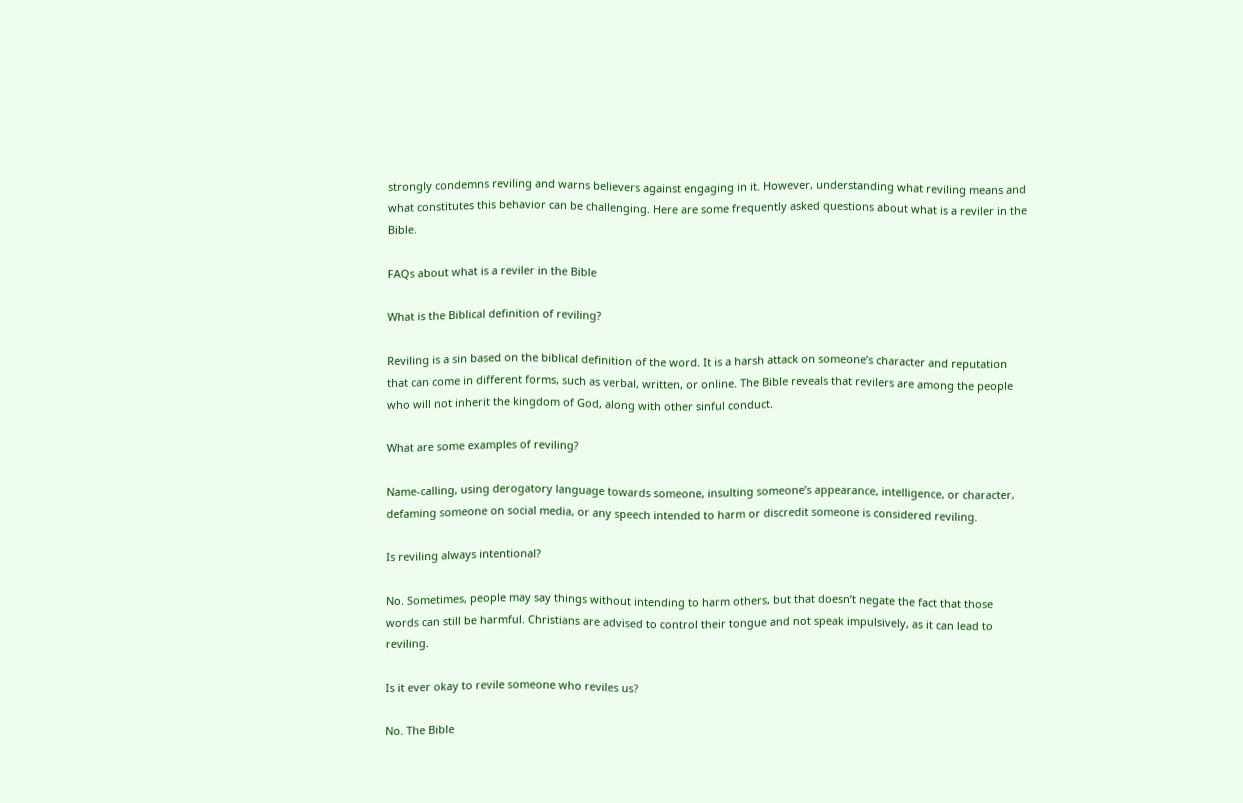strongly condemns reviling and warns believers against engaging in it. However, understanding what reviling means and what constitutes this behavior can be challenging. Here are some frequently asked questions about what is a reviler in the Bible.

FAQs about what is a reviler in the Bible

What is the Biblical definition of reviling?

Reviling is a sin based on the biblical definition of the word. It is a harsh attack on someone’s character and reputation that can come in different forms, such as verbal, written, or online. The Bible reveals that revilers are among the people who will not inherit the kingdom of God, along with other sinful conduct.

What are some examples of reviling?

Name-calling, using derogatory language towards someone, insulting someone’s appearance, intelligence, or character, defaming someone on social media, or any speech intended to harm or discredit someone is considered reviling.

Is reviling always intentional?

No. Sometimes, people may say things without intending to harm others, but that doesn’t negate the fact that those words can still be harmful. Christians are advised to control their tongue and not speak impulsively, as it can lead to reviling.

Is it ever okay to revile someone who reviles us?

No. The Bible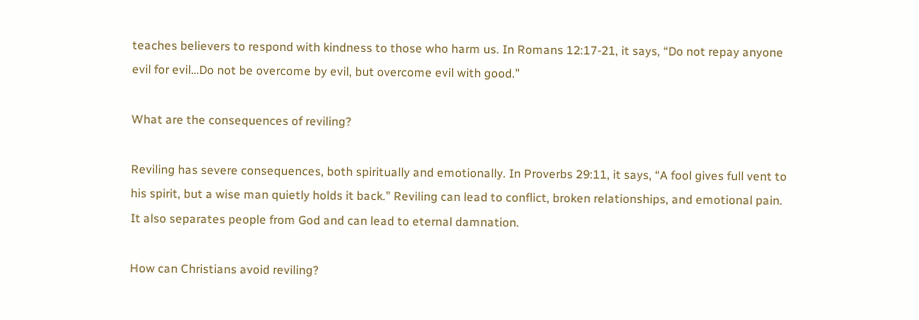teaches believers to respond with kindness to those who harm us. In Romans 12:17-21, it says, “Do not repay anyone evil for evil…Do not be overcome by evil, but overcome evil with good.”

What are the consequences of reviling?

Reviling has severe consequences, both spiritually and emotionally. In Proverbs 29:11, it says, “A fool gives full vent to his spirit, but a wise man quietly holds it back.” Reviling can lead to conflict, broken relationships, and emotional pain. It also separates people from God and can lead to eternal damnation.

How can Christians avoid reviling?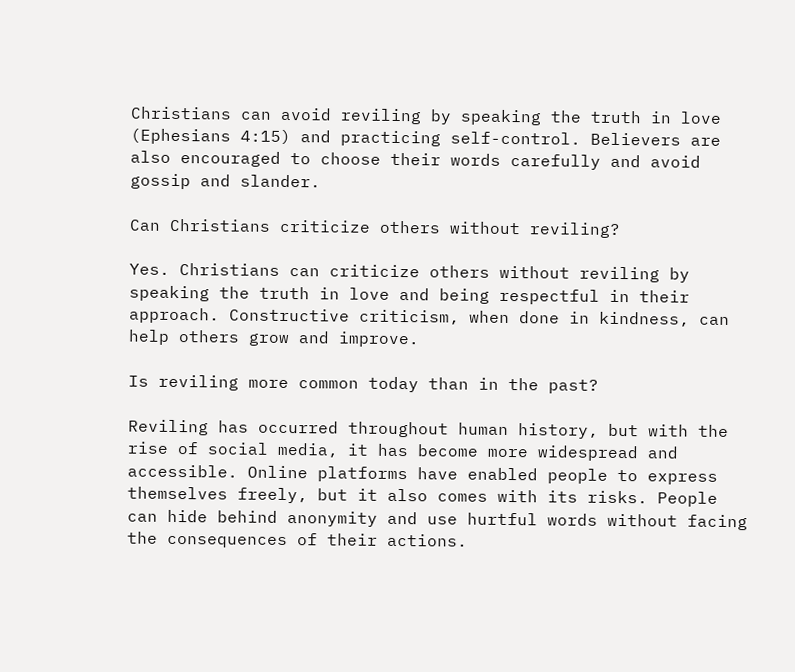Christians can avoid reviling by speaking the truth in love (Ephesians 4:15) and practicing self-control. Believers are also encouraged to choose their words carefully and avoid gossip and slander.

Can Christians criticize others without reviling?

Yes. Christians can criticize others without reviling by speaking the truth in love and being respectful in their approach. Constructive criticism, when done in kindness, can help others grow and improve.

Is reviling more common today than in the past?

Reviling has occurred throughout human history, but with the rise of social media, it has become more widespread and accessible. Online platforms have enabled people to express themselves freely, but it also comes with its risks. People can hide behind anonymity and use hurtful words without facing the consequences of their actions.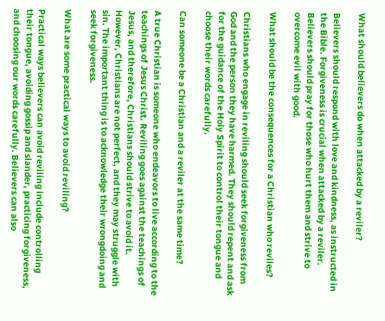What should believers do when attacked by a reviler?

Believers should respond with love and kindness, as instructed in the Bible. Forgiveness is crucial when attacked by a reviler. Believers should pray for those who hurt them and strive to overcome evil with good.

What should be the consequences for a Christian who reviles?

Christians who engage in reviling should seek forgiveness from God and the person they have harmed. They should repent and ask for the guidance of the Holy Spirit to control their tongue and choose their words carefully.

Can someone be a Christian and a reviler at the same time?

A true Christian is someone who endeavors to live according to the teachings of Jesus Christ. Reviling goes against the teachings of Jesus, and therefore, Christians should strive to avoid it. However, Christians are not perfect, and they may struggle with sin. The important thing is to acknowledge their wrongdoing and seek forgiveness.

What are some practical ways to avoid reviling?

Practical ways believers can avoid reviling include controlling their tongue, avoiding gossip and slander, practicing forgiveness, and choosing our words carefully. Believers can also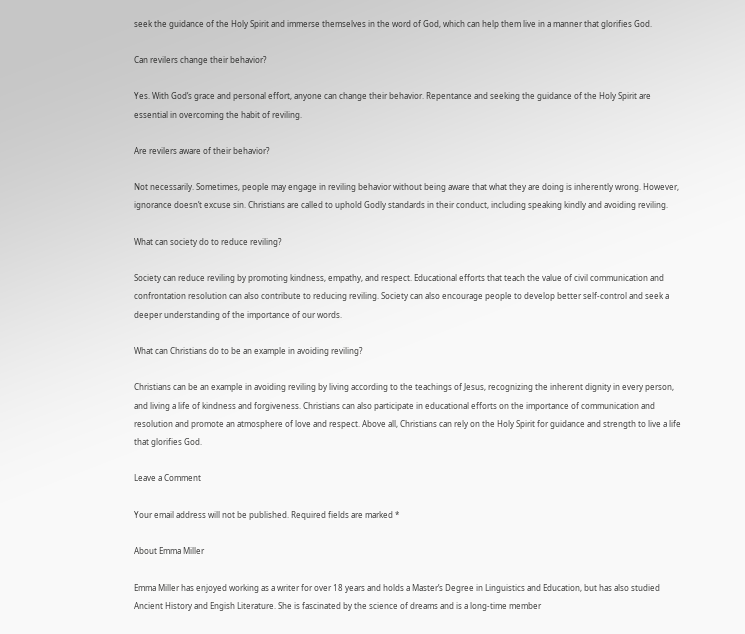seek the guidance of the Holy Spirit and immerse themselves in the word of God, which can help them live in a manner that glorifies God.

Can revilers change their behavior?

Yes. With God’s grace and personal effort, anyone can change their behavior. Repentance and seeking the guidance of the Holy Spirit are essential in overcoming the habit of reviling.

Are revilers aware of their behavior?

Not necessarily. Sometimes, people may engage in reviling behavior without being aware that what they are doing is inherently wrong. However, ignorance doesn’t excuse sin. Christians are called to uphold Godly standards in their conduct, including speaking kindly and avoiding reviling.

What can society do to reduce reviling?

Society can reduce reviling by promoting kindness, empathy, and respect. Educational efforts that teach the value of civil communication and confrontation resolution can also contribute to reducing reviling. Society can also encourage people to develop better self-control and seek a deeper understanding of the importance of our words.

What can Christians do to be an example in avoiding reviling?

Christians can be an example in avoiding reviling by living according to the teachings of Jesus, recognizing the inherent dignity in every person, and living a life of kindness and forgiveness. Christians can also participate in educational efforts on the importance of communication and resolution and promote an atmosphere of love and respect. Above all, Christians can rely on the Holy Spirit for guidance and strength to live a life that glorifies God.

Leave a Comment

Your email address will not be published. Required fields are marked *

About Emma Miller

Emma Miller has enjoyed working as a writer for over 18 years and holds a Master’s Degree in Linguistics and Education, but has also studied Ancient History and Engish Literature. She is fascinated by the science of dreams and is a long-time member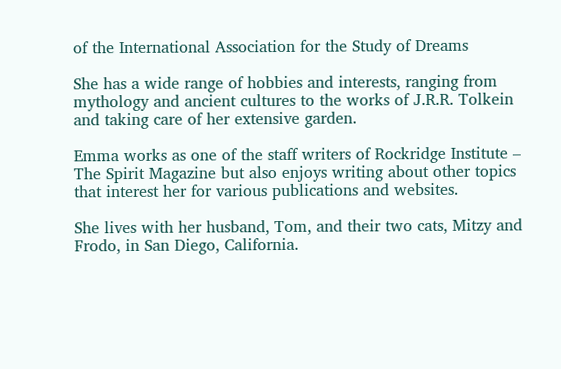of the International Association for the Study of Dreams

She has a wide range of hobbies and interests, ranging from mythology and ancient cultures to the works of J.R.R. Tolkein and taking care of her extensive garden.

Emma works as one of the staff writers of Rockridge Institute – The Spirit Magazine but also enjoys writing about other topics that interest her for various publications and websites.

She lives with her husband, Tom, and their two cats, Mitzy and Frodo, in San Diego, California.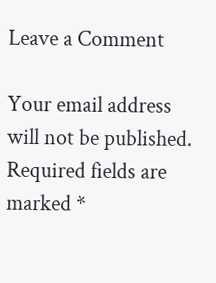Leave a Comment

Your email address will not be published. Required fields are marked *